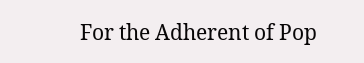For the Adherent of Pop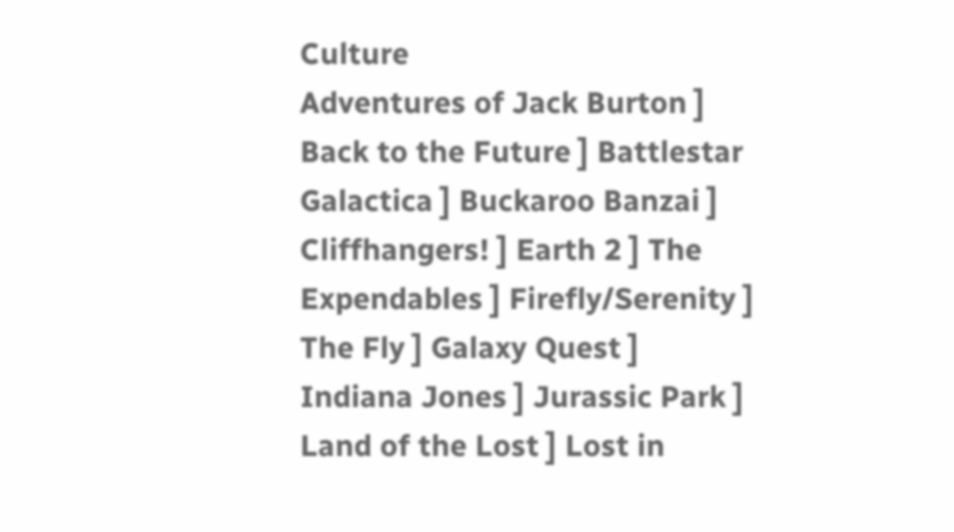Culture
Adventures of Jack Burton ] Back to the Future ] Battlestar Galactica ] Buckaroo Banzai ] Cliffhangers! ] Earth 2 ] The Expendables ] Firefly/Serenity ] The Fly ] Galaxy Quest ] Indiana Jones ] Jurassic Park ] Land of the Lost ] Lost in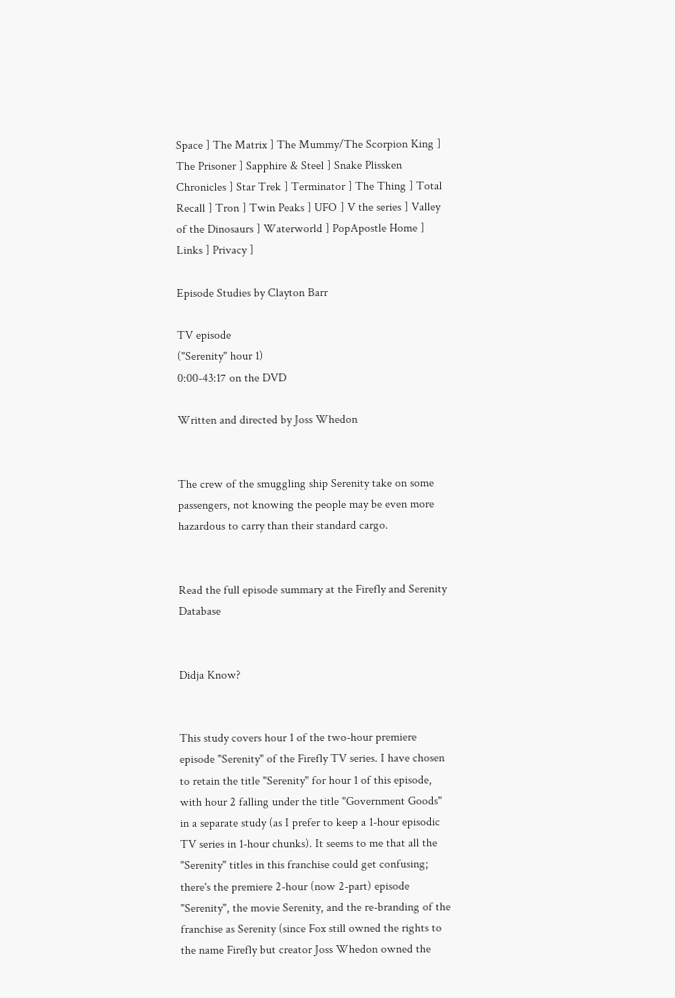Space ] The Matrix ] The Mummy/The Scorpion King ] The Prisoner ] Sapphire & Steel ] Snake Plissken Chronicles ] Star Trek ] Terminator ] The Thing ] Total Recall ] Tron ] Twin Peaks ] UFO ] V the series ] Valley of the Dinosaurs ] Waterworld ] PopApostle Home ] Links ] Privacy ]

Episode Studies by Clayton Barr

TV episode
("Serenity" hour 1)
0:00-43:17 on the DVD

Written and directed by Joss Whedon


The crew of the smuggling ship Serenity take on some passengers, not knowing the people may be even more hazardous to carry than their standard cargo.


Read the full episode summary at the Firefly and Serenity Database


Didja Know?


This study covers hour 1 of the two-hour premiere episode "Serenity" of the Firefly TV series. I have chosen to retain the title "Serenity" for hour 1 of this episode, with hour 2 falling under the title "Government Goods" in a separate study (as I prefer to keep a 1-hour episodic TV series in 1-hour chunks). It seems to me that all the "Serenity" titles in this franchise could get confusing; there's the premiere 2-hour (now 2-part) episode "Serenity", the movie Serenity, and the re-branding of the franchise as Serenity (since Fox still owned the rights to the name Firefly but creator Joss Whedon owned the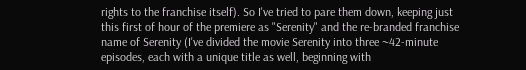rights to the franchise itself). So I've tried to pare them down, keeping just this first of hour of the premiere as "Serenity" and the re-branded franchise name of Serenity (I've divided the movie Serenity into three ~42-minute episodes, each with a unique title as well, beginning with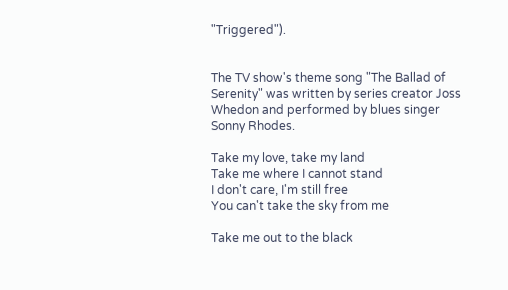"Triggered").


The TV show's theme song "The Ballad of Serenity" was written by series creator Joss Whedon and performed by blues singer Sonny Rhodes.

Take my love, take my land
Take me where I cannot stand
I don't care, I'm still free
You can't take the sky from me

Take me out to the black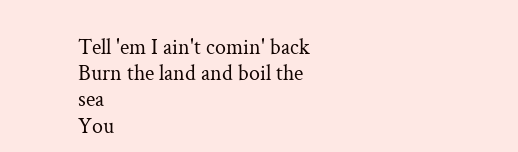Tell 'em I ain't comin' back
Burn the land and boil the sea
You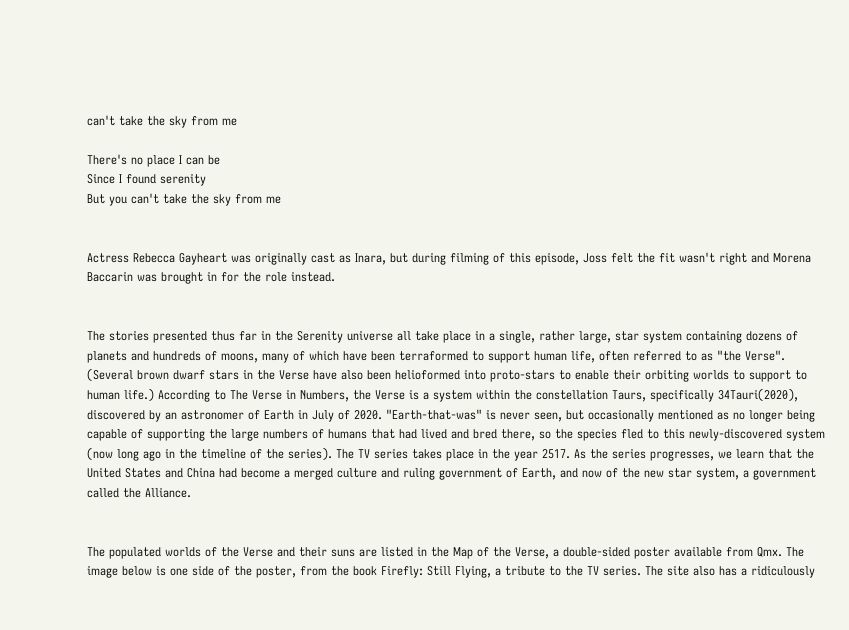can't take the sky from me

There's no place I can be
Since I found serenity
But you can't take the sky from me


Actress Rebecca Gayheart was originally cast as Inara, but during filming of this episode, Joss felt the fit wasn't right and Morena Baccarin was brought in for the role instead.


The stories presented thus far in the Serenity universe all take place in a single, rather large, star system containing dozens of planets and hundreds of moons, many of which have been terraformed to support human life, often referred to as "the Verse". (Several brown dwarf stars in the Verse have also been helioformed into proto-stars to enable their orbiting worlds to support to human life.) According to The Verse in Numbers, the Verse is a system within the constellation Taurs, specifically 34Tauri(2020), discovered by an astronomer of Earth in July of 2020. "Earth-that-was" is never seen, but occasionally mentioned as no longer being capable of supporting the large numbers of humans that had lived and bred there, so the species fled to this newly-discovered system (now long ago in the timeline of the series). The TV series takes place in the year 2517. As the series progresses, we learn that the United States and China had become a merged culture and ruling government of Earth, and now of the new star system, a government called the Alliance.


The populated worlds of the Verse and their suns are listed in the Map of the Verse, a double-sided poster available from Qmx. The image below is one side of the poster, from the book Firefly: Still Flying, a tribute to the TV series. The site also has a ridiculously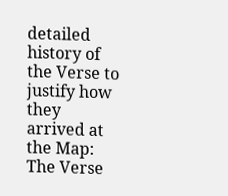detailed history of the Verse to justify how they arrived at the Map: The Verse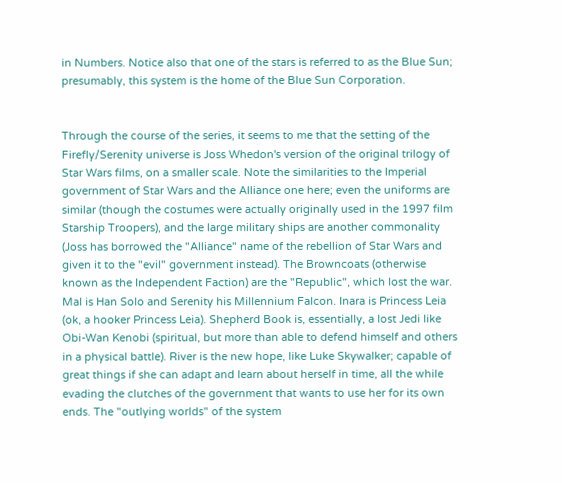in Numbers. Notice also that one of the stars is referred to as the Blue Sun; presumably, this system is the home of the Blue Sun Corporation.


Through the course of the series, it seems to me that the setting of the Firefly/Serenity universe is Joss Whedon's version of the original trilogy of Star Wars films, on a smaller scale. Note the similarities to the Imperial government of Star Wars and the Alliance one here; even the uniforms are similar (though the costumes were actually originally used in the 1997 film Starship Troopers), and the large military ships are another commonality (Joss has borrowed the "Alliance" name of the rebellion of Star Wars and given it to the "evil" government instead). The Browncoats (otherwise known as the Independent Faction) are the "Republic", which lost the war. Mal is Han Solo and Serenity his Millennium Falcon. Inara is Princess Leia (ok, a hooker Princess Leia). Shepherd Book is, essentially, a lost Jedi like Obi-Wan Kenobi (spiritual, but more than able to defend himself and others in a physical battle). River is the new hope, like Luke Skywalker; capable of great things if she can adapt and learn about herself in time, all the while evading the clutches of the government that wants to use her for its own ends. The "outlying worlds" of the system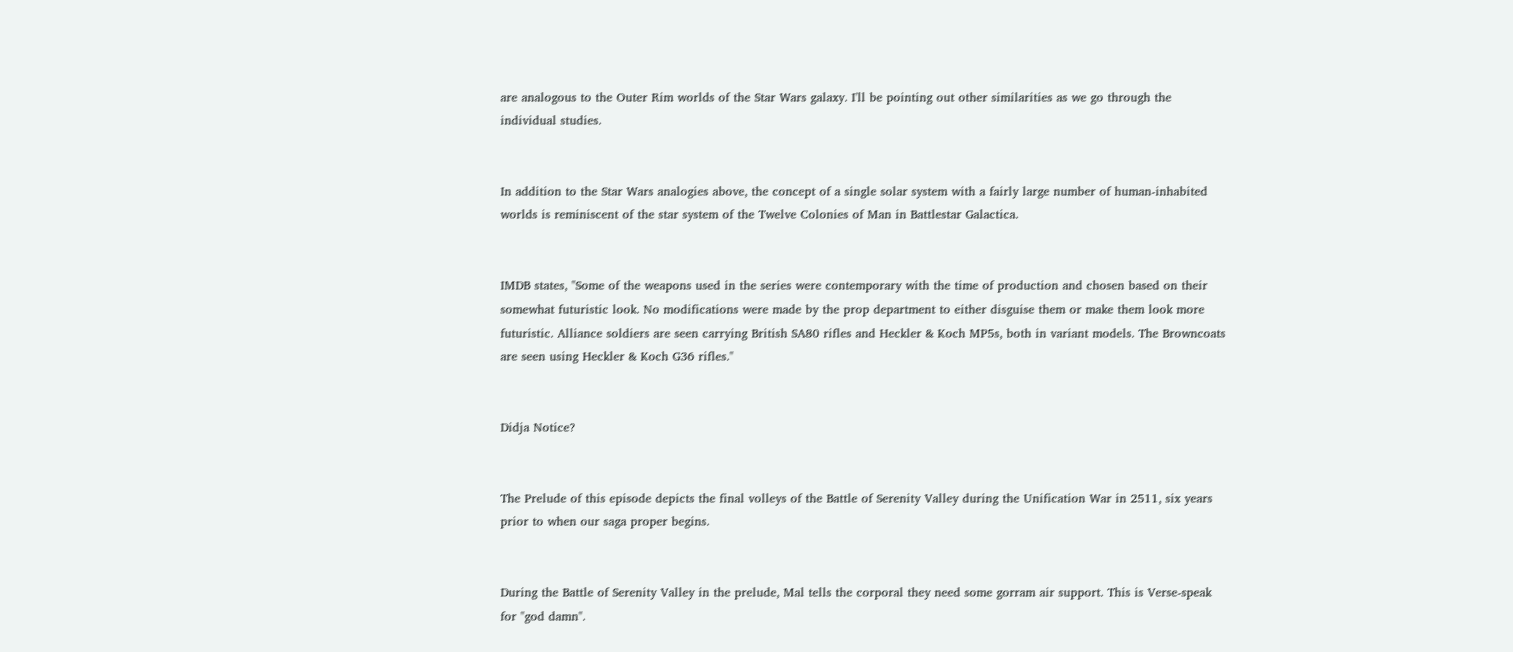are analogous to the Outer Rim worlds of the Star Wars galaxy. I'll be pointing out other similarities as we go through the individual studies.


In addition to the Star Wars analogies above, the concept of a single solar system with a fairly large number of human-inhabited worlds is reminiscent of the star system of the Twelve Colonies of Man in Battlestar Galactica.


IMDB states, "Some of the weapons used in the series were contemporary with the time of production and chosen based on their somewhat futuristic look. No modifications were made by the prop department to either disguise them or make them look more futuristic. Alliance soldiers are seen carrying British SA80 rifles and Heckler & Koch MP5s, both in variant models. The Browncoats are seen using Heckler & Koch G36 rifles."


Didja Notice?


The Prelude of this episode depicts the final volleys of the Battle of Serenity Valley during the Unification War in 2511, six years prior to when our saga proper begins.


During the Battle of Serenity Valley in the prelude, Mal tells the corporal they need some gorram air support. This is Verse-speak for "god damn".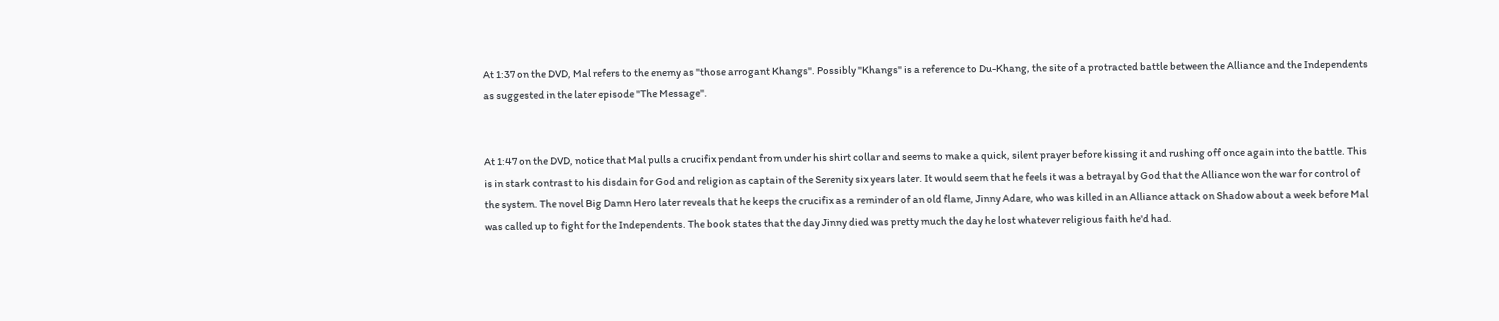At 1:37 on the DVD, Mal refers to the enemy as "those arrogant Khangs". Possibly "Khangs" is a reference to Du-Khang, the site of a protracted battle between the Alliance and the Independents as suggested in the later episode "The Message".


At 1:47 on the DVD, notice that Mal pulls a crucifix pendant from under his shirt collar and seems to make a quick, silent prayer before kissing it and rushing off once again into the battle. This is in stark contrast to his disdain for God and religion as captain of the Serenity six years later. It would seem that he feels it was a betrayal by God that the Alliance won the war for control of the system. The novel Big Damn Hero later reveals that he keeps the crucifix as a reminder of an old flame, Jinny Adare, who was killed in an Alliance attack on Shadow about a week before Mal was called up to fight for the Independents. The book states that the day Jinny died was pretty much the day he lost whatever religious faith he'd had.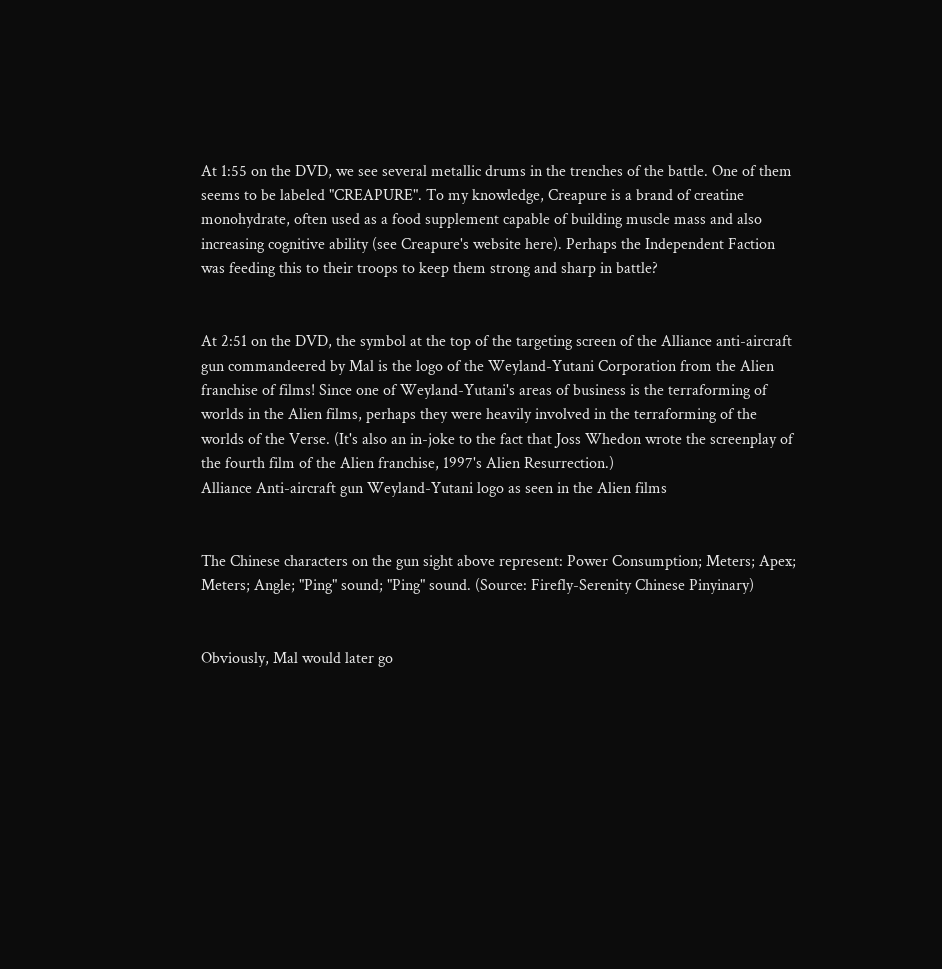At 1:55 on the DVD, we see several metallic drums in the trenches of the battle. One of them seems to be labeled "CREAPURE". To my knowledge, Creapure is a brand of creatine monohydrate, often used as a food supplement capable of building muscle mass and also increasing cognitive ability (see Creapure's website here). Perhaps the Independent Faction was feeding this to their troops to keep them strong and sharp in battle?


At 2:51 on the DVD, the symbol at the top of the targeting screen of the Alliance anti-aircraft gun commandeered by Mal is the logo of the Weyland-Yutani Corporation from the Alien franchise of films! Since one of Weyland-Yutani's areas of business is the terraforming of worlds in the Alien films, perhaps they were heavily involved in the terraforming of the worlds of the Verse. (It's also an in-joke to the fact that Joss Whedon wrote the screenplay of the fourth film of the Alien franchise, 1997's Alien Resurrection.)
Alliance Anti-aircraft gun Weyland-Yutani logo as seen in the Alien films


The Chinese characters on the gun sight above represent: Power Consumption; Meters; Apex; Meters; Angle; "Ping" sound; "Ping" sound. (Source: Firefly-Serenity Chinese Pinyinary)


Obviously, Mal would later go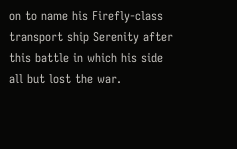on to name his Firefly-class transport ship Serenity after this battle in which his side all but lost the war.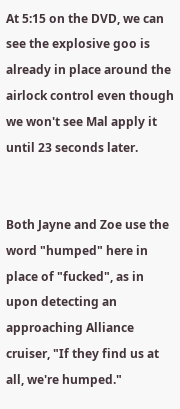At 5:15 on the DVD, we can see the explosive goo is already in place around the airlock control even though we won't see Mal apply it until 23 seconds later.


Both Jayne and Zoe use the word "humped" here in place of "fucked", as in upon detecting an approaching Alliance cruiser, "If they find us at all, we're humped."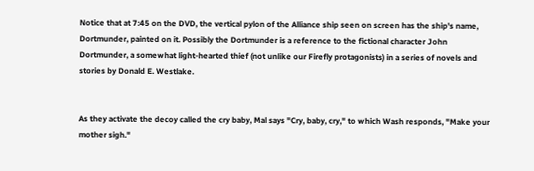Notice that at 7:45 on the DVD, the vertical pylon of the Alliance ship seen on screen has the ship's name, Dortmunder, painted on it. Possibly the Dortmunder is a reference to the fictional character John Dortmunder, a somewhat light-hearted thief (not unlike our Firefly protagonists) in a series of novels and stories by Donald E. Westlake.


As they activate the decoy called the cry baby, Mal says "Cry, baby, cry," to which Wash responds, "Make your mother sigh."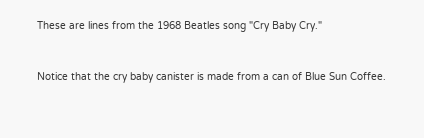These are lines from the 1968 Beatles song "Cry Baby Cry."


Notice that the cry baby canister is made from a can of Blue Sun Coffee.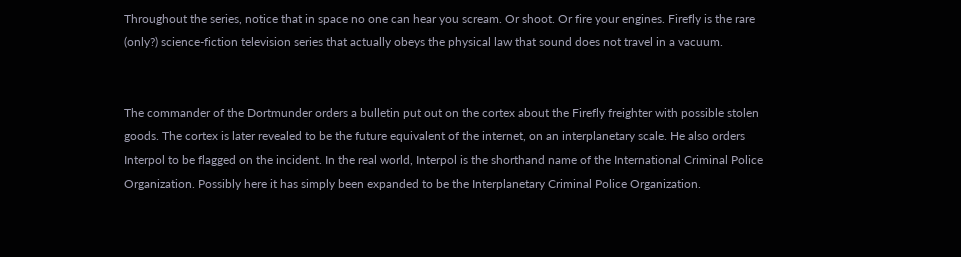Throughout the series, notice that in space no one can hear you scream. Or shoot. Or fire your engines. Firefly is the rare (only?) science-fiction television series that actually obeys the physical law that sound does not travel in a vacuum.


The commander of the Dortmunder orders a bulletin put out on the cortex about the Firefly freighter with possible stolen goods. The cortex is later revealed to be the future equivalent of the internet, on an interplanetary scale. He also orders Interpol to be flagged on the incident. In the real world, Interpol is the shorthand name of the International Criminal Police Organization. Possibly here it has simply been expanded to be the Interplanetary Criminal Police Organization.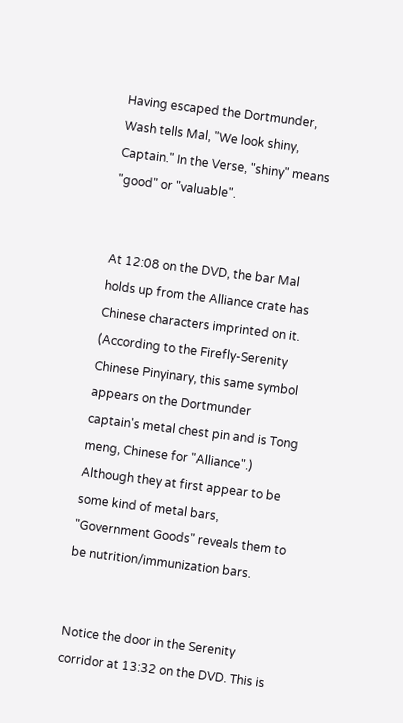Having escaped the Dortmunder, Wash tells Mal, "We look shiny, Captain." In the Verse, "shiny" means "good" or "valuable".


At 12:08 on the DVD, the bar Mal holds up from the Alliance crate has Chinese characters imprinted on it. (According to the Firefly-Serenity Chinese Pinyinary, this same symbol appears on the Dortmunder captain's metal chest pin and is Tong meng, Chinese for "Alliance".) Although they at first appear to be some kind of metal bars, "Government Goods" reveals them to be nutrition/immunization bars.


Notice the door in the Serenity corridor at 13:32 on the DVD. This is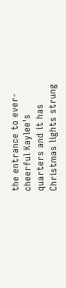the entrance to ever-cheerful Kaylee's quarters and it has Christmas lights strung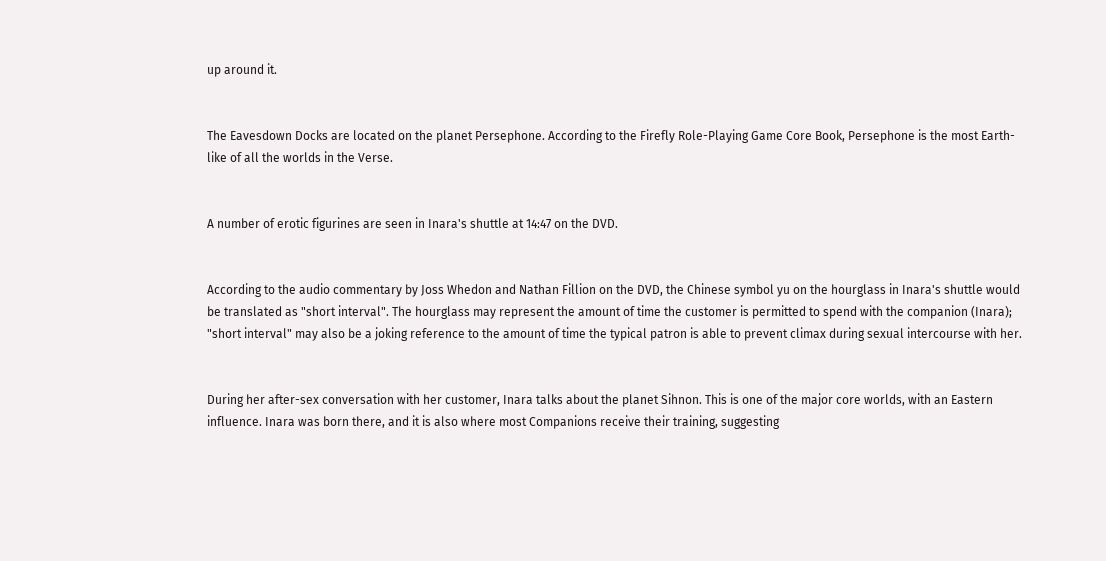up around it.


The Eavesdown Docks are located on the planet Persephone. According to the Firefly Role-Playing Game Core Book, Persephone is the most Earth-like of all the worlds in the Verse.


A number of erotic figurines are seen in Inara's shuttle at 14:47 on the DVD.


According to the audio commentary by Joss Whedon and Nathan Fillion on the DVD, the Chinese symbol yu on the hourglass in Inara's shuttle would be translated as "short interval". The hourglass may represent the amount of time the customer is permitted to spend with the companion (Inara); "short interval" may also be a joking reference to the amount of time the typical patron is able to prevent climax during sexual intercourse with her.


During her after-sex conversation with her customer, Inara talks about the planet Sihnon. This is one of the major core worlds, with an Eastern influence. Inara was born there, and it is also where most Companions receive their training, suggesting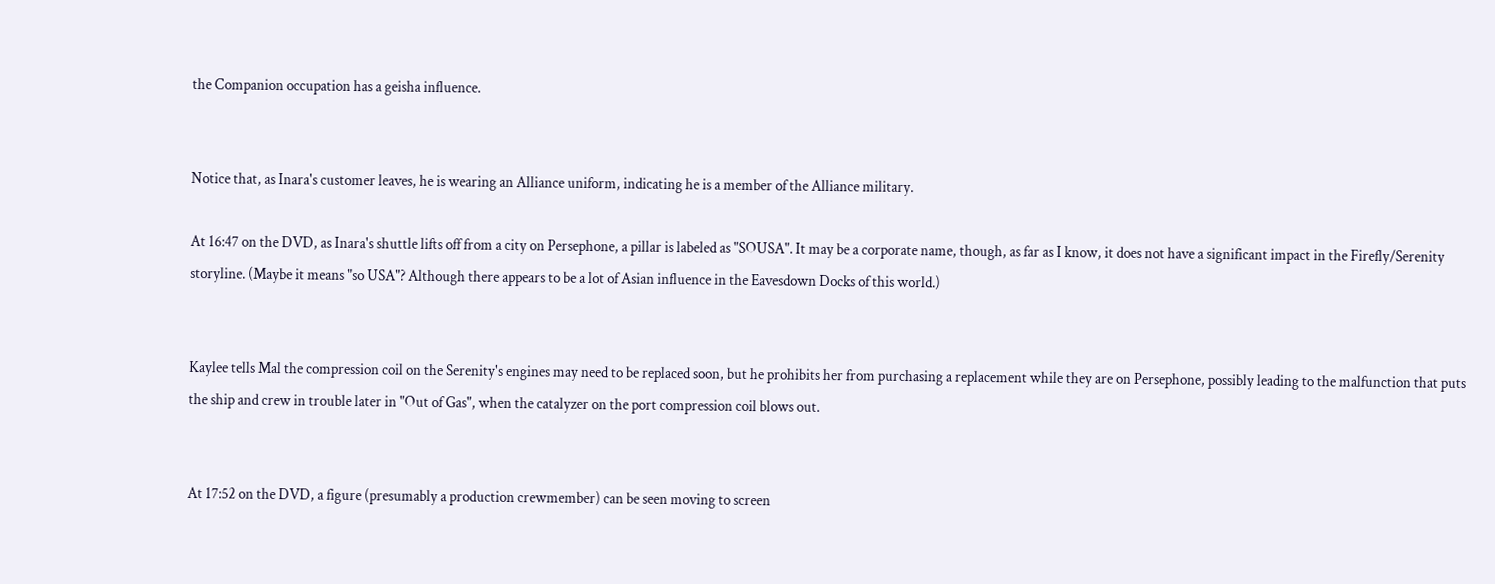the Companion occupation has a geisha influence.


Notice that, as Inara's customer leaves, he is wearing an Alliance uniform, indicating he is a member of the Alliance military.

At 16:47 on the DVD, as Inara's shuttle lifts off from a city on Persephone, a pillar is labeled as "SOUSA". It may be a corporate name, though, as far as I know, it does not have a significant impact in the Firefly/Serenity storyline. (Maybe it means "so USA"? Although there appears to be a lot of Asian influence in the Eavesdown Docks of this world.)


Kaylee tells Mal the compression coil on the Serenity's engines may need to be replaced soon, but he prohibits her from purchasing a replacement while they are on Persephone, possibly leading to the malfunction that puts the ship and crew in trouble later in "Out of Gas", when the catalyzer on the port compression coil blows out.


At 17:52 on the DVD, a figure (presumably a production crewmember) can be seen moving to screen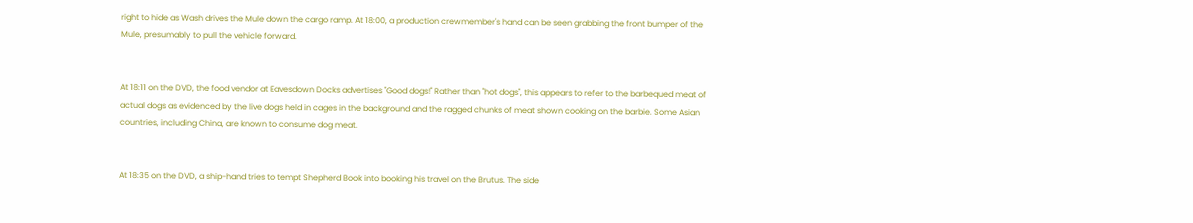right to hide as Wash drives the Mule down the cargo ramp. At 18:00, a production crewmember's hand can be seen grabbing the front bumper of the Mule, presumably to pull the vehicle forward.


At 18:11 on the DVD, the food vendor at Eavesdown Docks advertises "Good dogs!" Rather than "hot dogs", this appears to refer to the barbequed meat of actual dogs as evidenced by the live dogs held in cages in the background and the ragged chunks of meat shown cooking on the barbie. Some Asian countries, including China, are known to consume dog meat.


At 18:35 on the DVD, a ship-hand tries to tempt Shepherd Book into booking his travel on the Brutus. The side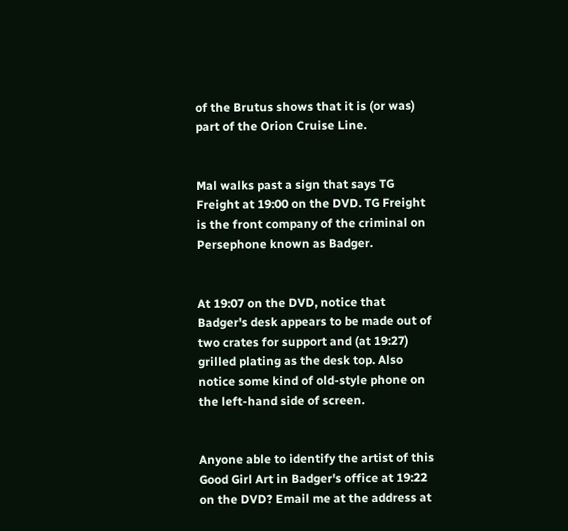of the Brutus shows that it is (or was) part of the Orion Cruise Line.


Mal walks past a sign that says TG Freight at 19:00 on the DVD. TG Freight is the front company of the criminal on Persephone known as Badger.


At 19:07 on the DVD, notice that Badger's desk appears to be made out of two crates for support and (at 19:27) grilled plating as the desk top. Also notice some kind of old-style phone on the left-hand side of screen.


Anyone able to identify the artist of this Good Girl Art in Badger's office at 19:22 on the DVD? Email me at the address at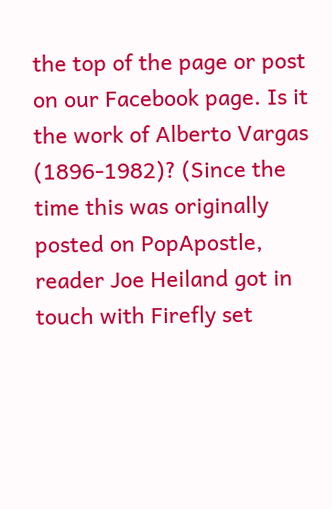the top of the page or post on our Facebook page. Is it the work of Alberto Vargas (1896-1982)? (Since the time this was originally posted on PopApostle, reader Joe Heiland got in touch with Firefly set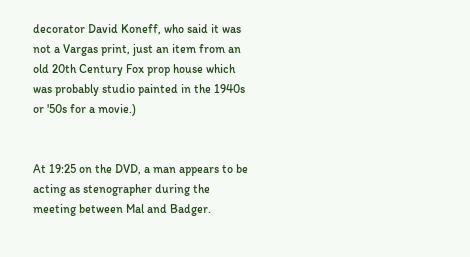decorator David Koneff, who said it was not a Vargas print, just an item from an old 20th Century Fox prop house which was probably studio painted in the 1940s or '50s for a movie.)


At 19:25 on the DVD, a man appears to be acting as stenographer during the meeting between Mal and Badger.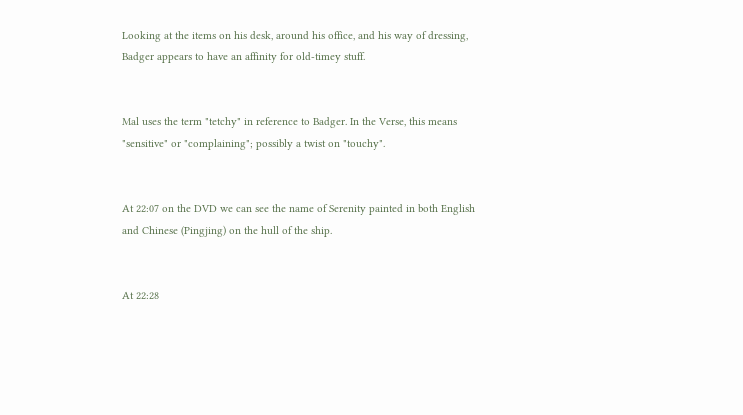Looking at the items on his desk, around his office, and his way of dressing, Badger appears to have an affinity for old-timey stuff.


Mal uses the term "tetchy" in reference to Badger. In the Verse, this means "sensitive" or "complaining"; possibly a twist on "touchy".


At 22:07 on the DVD we can see the name of Serenity painted in both English and Chinese (Pingjing) on the hull of the ship.


At 22:28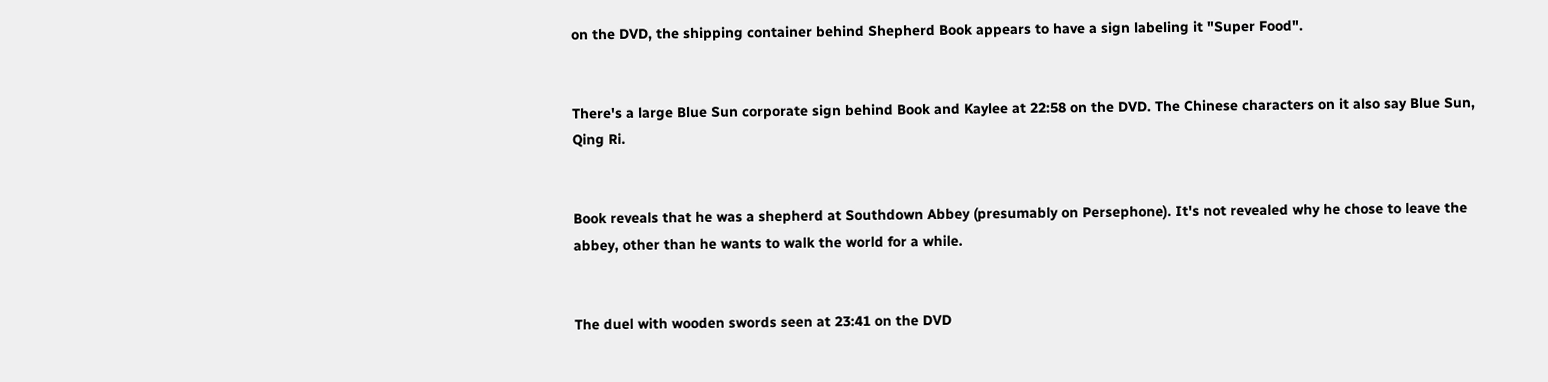on the DVD, the shipping container behind Shepherd Book appears to have a sign labeling it "Super Food".


There's a large Blue Sun corporate sign behind Book and Kaylee at 22:58 on the DVD. The Chinese characters on it also say Blue Sun, Qing Ri.


Book reveals that he was a shepherd at Southdown Abbey (presumably on Persephone). It's not revealed why he chose to leave the abbey, other than he wants to walk the world for a while.


The duel with wooden swords seen at 23:41 on the DVD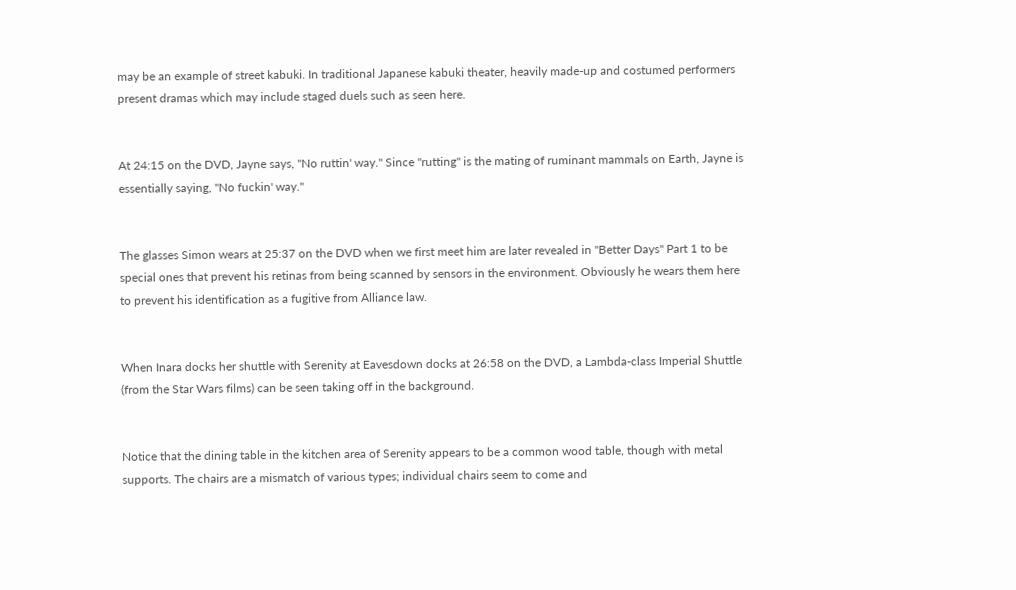may be an example of street kabuki. In traditional Japanese kabuki theater, heavily made-up and costumed performers present dramas which may include staged duels such as seen here.


At 24:15 on the DVD, Jayne says, "No ruttin' way." Since "rutting" is the mating of ruminant mammals on Earth, Jayne is essentially saying, "No fuckin' way."


The glasses Simon wears at 25:37 on the DVD when we first meet him are later revealed in "Better Days" Part 1 to be special ones that prevent his retinas from being scanned by sensors in the environment. Obviously he wears them here to prevent his identification as a fugitive from Alliance law.


When Inara docks her shuttle with Serenity at Eavesdown docks at 26:58 on the DVD, a Lambda-class Imperial Shuttle (from the Star Wars films) can be seen taking off in the background.


Notice that the dining table in the kitchen area of Serenity appears to be a common wood table, though with metal supports. The chairs are a mismatch of various types; individual chairs seem to come and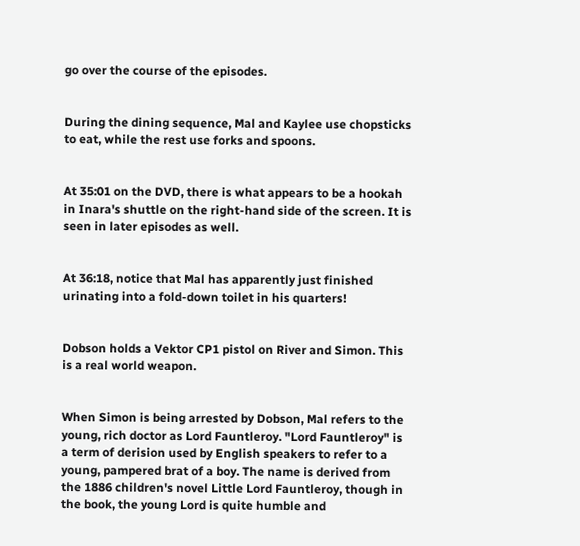go over the course of the episodes.


During the dining sequence, Mal and Kaylee use chopsticks to eat, while the rest use forks and spoons.


At 35:01 on the DVD, there is what appears to be a hookah in Inara's shuttle on the right-hand side of the screen. It is seen in later episodes as well.


At 36:18, notice that Mal has apparently just finished urinating into a fold-down toilet in his quarters!


Dobson holds a Vektor CP1 pistol on River and Simon. This is a real world weapon.


When Simon is being arrested by Dobson, Mal refers to the young, rich doctor as Lord Fauntleroy. "Lord Fauntleroy" is a term of derision used by English speakers to refer to a young, pampered brat of a boy. The name is derived from the 1886 children's novel Little Lord Fauntleroy, though in the book, the young Lord is quite humble and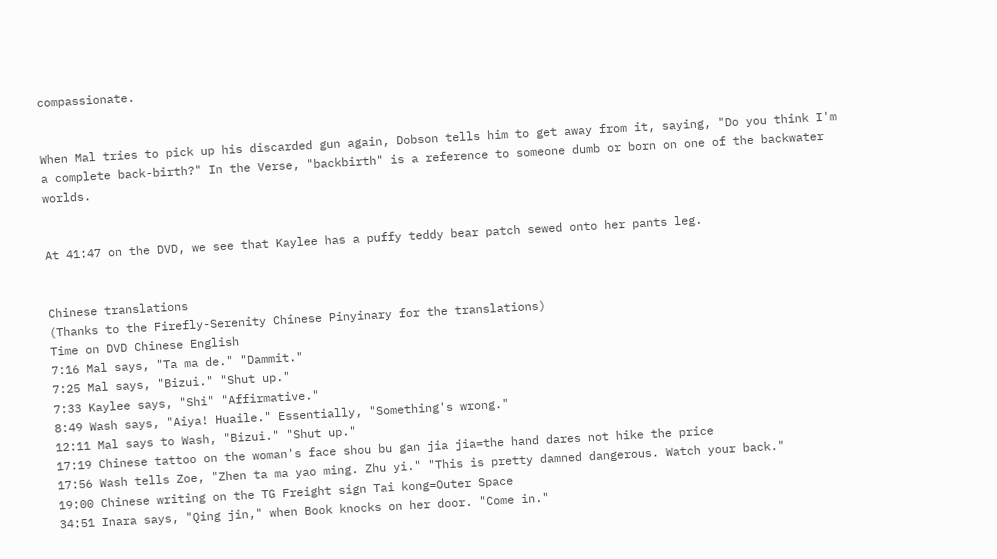compassionate.


When Mal tries to pick up his discarded gun again, Dobson tells him to get away from it, saying, "Do you think I'm a complete back-birth?" In the Verse, "backbirth" is a reference to someone dumb or born on one of the backwater worlds.


At 41:47 on the DVD, we see that Kaylee has a puffy teddy bear patch sewed onto her pants leg.


Chinese translations
(Thanks to the Firefly-Serenity Chinese Pinyinary for the translations)
Time on DVD Chinese English
7:16 Mal says, "Ta ma de." "Dammit."
7:25 Mal says, "Bizui." "Shut up."
7:33 Kaylee says, "Shi" "Affirmative."
8:49 Wash says, "Aiya! Huaile." Essentially, "Something's wrong."
12:11 Mal says to Wash, "Bizui." "Shut up."
17:19 Chinese tattoo on the woman's face shou bu gan jia jia=the hand dares not hike the price
17:56 Wash tells Zoe, "Zhen ta ma yao ming. Zhu yi." "This is pretty damned dangerous. Watch your back."
19:00 Chinese writing on the TG Freight sign Tai kong=Outer Space
34:51 Inara says, "Qing jin," when Book knocks on her door. "Come in."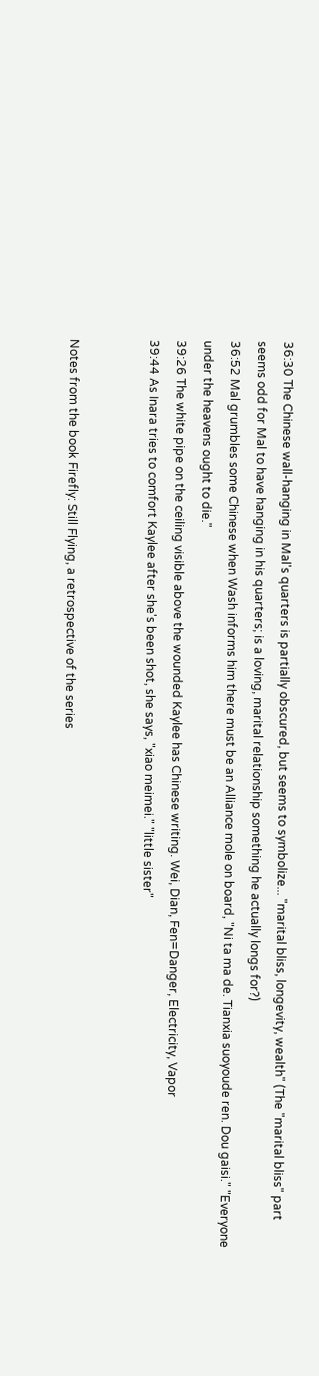36:30 The Chinese wall-hanging in Mal's quarters is partially obscured, but seems to symbolize... "marital bliss, longevity, wealth" (The "marital bliss" part seems odd for Mal to have hanging in his quarters; is a loving, marital relationship something he actually longs for?)
36:52 Mal grumbles some Chinese when Wash informs him there must be an Alliance mole on board, "Ni ta ma de. Tianxia suoyoude ren. Dou gaisi." "Everyone under the heavens ought to die."
39:26 The white pipe on the ceiling visible above the wounded Kaylee has Chinese writing. Wei, Dian, Fen=Danger, Electricity, Vapor
39:44 As Inara tries to comfort Kaylee after she's been shot, she says, "xiao meimei." "little sister"


Notes from the book Firefly: Still Flying, a retrospective of the series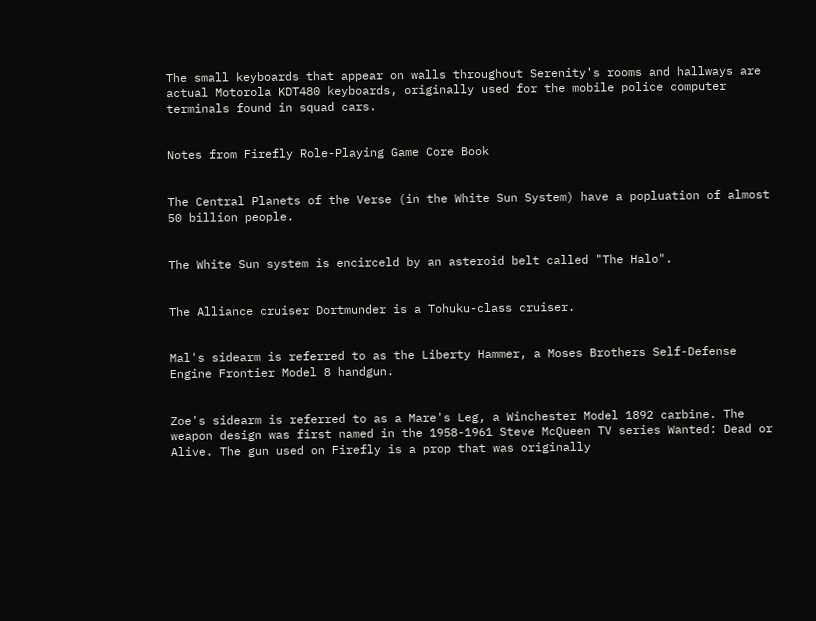The small keyboards that appear on walls throughout Serenity's rooms and hallways are actual Motorola KDT480 keyboards, originally used for the mobile police computer terminals found in squad cars.


Notes from Firefly Role-Playing Game Core Book


The Central Planets of the Verse (in the White Sun System) have a popluation of almost 50 billion people.


The White Sun system is encirceld by an asteroid belt called "The Halo".


The Alliance cruiser Dortmunder is a Tohuku-class cruiser.


Mal's sidearm is referred to as the Liberty Hammer, a Moses Brothers Self-Defense Engine Frontier Model 8 handgun.


Zoe's sidearm is referred to as a Mare's Leg, a Winchester Model 1892 carbine. The weapon design was first named in the 1958-1961 Steve McQueen TV series Wanted: Dead or Alive. The gun used on Firefly is a prop that was originally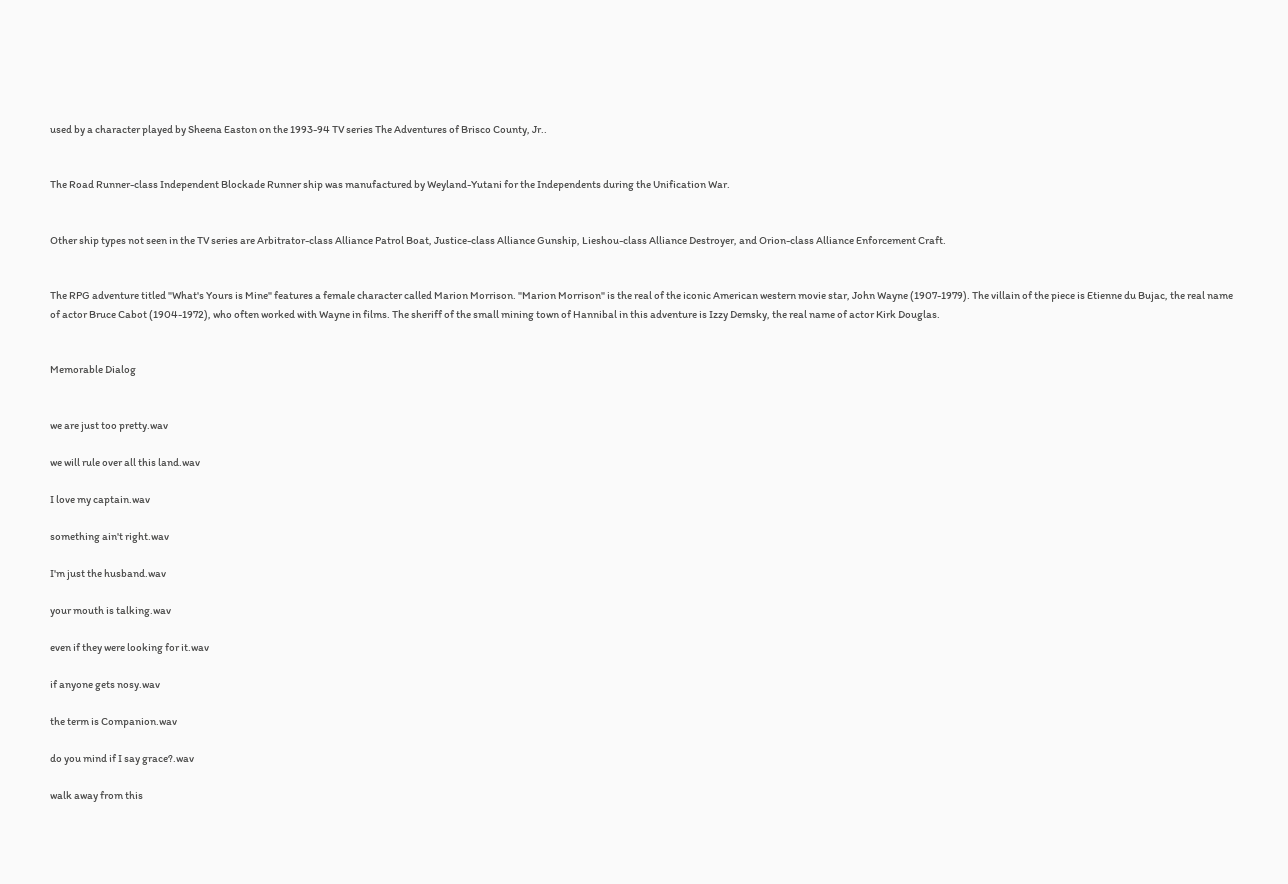used by a character played by Sheena Easton on the 1993-94 TV series The Adventures of Brisco County, Jr..


The Road Runner-class Independent Blockade Runner ship was manufactured by Weyland-Yutani for the Independents during the Unification War.


Other ship types not seen in the TV series are Arbitrator-class Alliance Patrol Boat, Justice-class Alliance Gunship, Lieshou-class Alliance Destroyer, and Orion-class Alliance Enforcement Craft.


The RPG adventure titled "What's Yours is Mine" features a female character called Marion Morrison. "Marion Morrison" is the real of the iconic American western movie star, John Wayne (1907-1979). The villain of the piece is Etienne du Bujac, the real name of actor Bruce Cabot (1904-1972), who often worked with Wayne in films. The sheriff of the small mining town of Hannibal in this adventure is Izzy Demsky, the real name of actor Kirk Douglas.


Memorable Dialog


we are just too pretty.wav

we will rule over all this land.wav

I love my captain.wav

something ain't right.wav

I'm just the husband.wav

your mouth is talking.wav

even if they were looking for it.wav

if anyone gets nosy.wav

the term is Companion.wav

do you mind if I say grace?.wav

walk away from this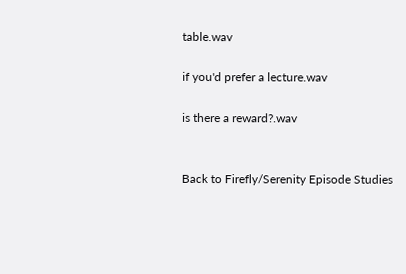table.wav

if you'd prefer a lecture.wav

is there a reward?.wav


Back to Firefly/Serenity Episode Studies